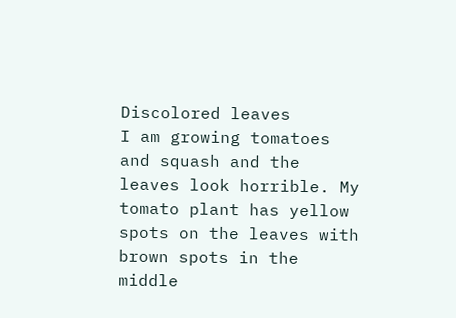Discolored leaves
I am growing tomatoes and squash and the leaves look horrible. My tomato plant has yellow spots on the leaves with brown spots in the middle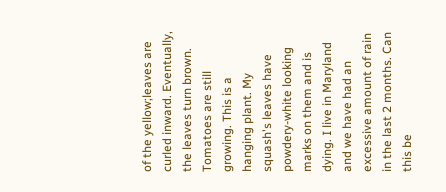of the yellow;leaves are curled inward. Eventually, the leaves turn brown. Tomatoes are still growing. This is a hanging plant. My squash's leaves have powdery-white looking marks on them and is dying. I live in Maryland and we have had an excessive amount of rain in the last 2 months. Can this be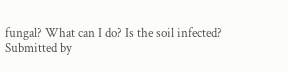fungal? What can I do? Is the soil infected?
Submitted by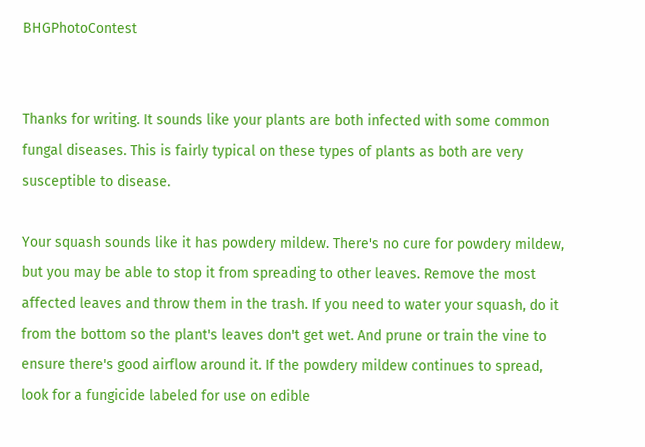BHGPhotoContest


Thanks for writing. It sounds like your plants are both infected with some common fungal diseases. This is fairly typical on these types of plants as both are very susceptible to disease.

Your squash sounds like it has powdery mildew. There's no cure for powdery mildew, but you may be able to stop it from spreading to other leaves. Remove the most affected leaves and throw them in the trash. If you need to water your squash, do it from the bottom so the plant's leaves don't get wet. And prune or train the vine to ensure there's good airflow around it. If the powdery mildew continues to spread, look for a fungicide labeled for use on edible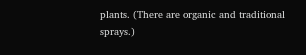plants. (There are organic and traditional sprays.)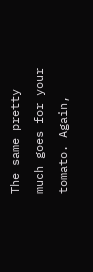The same pretty much goes for your tomato. Again,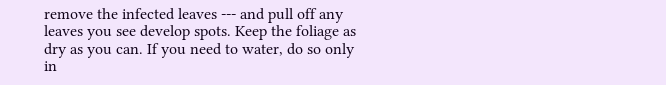remove the infected leaves --- and pull off any leaves you see develop spots. Keep the foliage as dry as you can. If you need to water, do so only in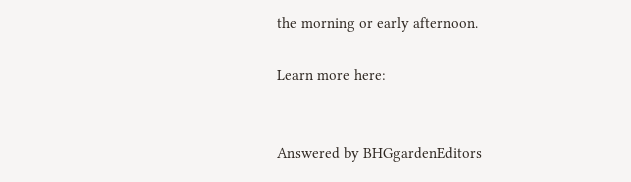the morning or early afternoon.

Learn more here:


Answered by BHGgardenEditors